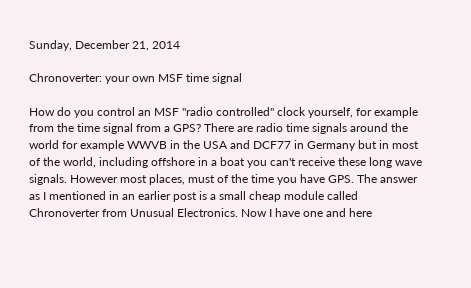Sunday, December 21, 2014

Chronoverter: your own MSF time signal

How do you control an MSF "radio controlled" clock yourself, for example from the time signal from a GPS? There are radio time signals around the world for example WWVB in the USA and DCF77 in Germany but in most of the world, including offshore in a boat you can't receive these long wave signals. However most places, must of the time you have GPS. The answer  as I mentioned in an earlier post is a small cheap module called Chronoverter from Unusual Electronics. Now I have one and here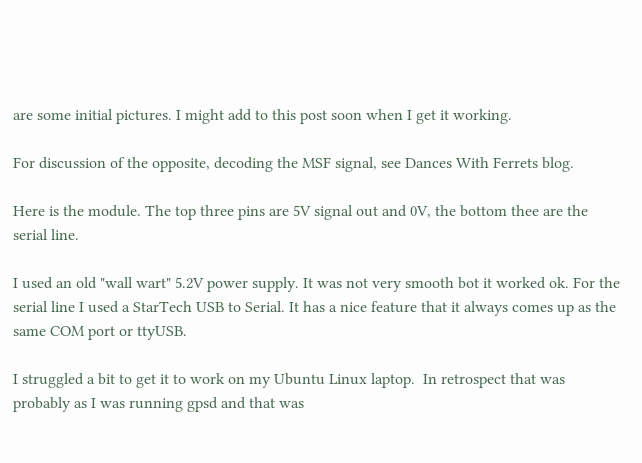are some initial pictures. I might add to this post soon when I get it working.

For discussion of the opposite, decoding the MSF signal, see Dances With Ferrets blog.

Here is the module. The top three pins are 5V signal out and 0V, the bottom thee are the serial line.

I used an old "wall wart" 5.2V power supply. It was not very smooth bot it worked ok. For the serial line I used a StarTech USB to Serial. It has a nice feature that it always comes up as the same COM port or ttyUSB.

I struggled a bit to get it to work on my Ubuntu Linux laptop.  In retrospect that was probably as I was running gpsd and that was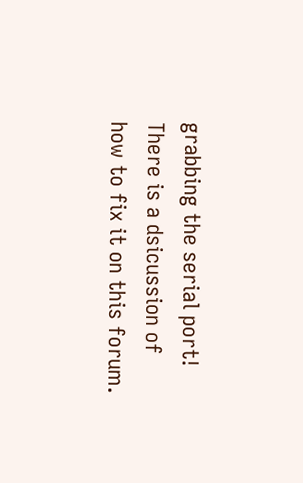grabbing the serial port! There is a dsicussion of how to fix it on this forum.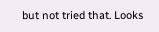but not tried that. Looks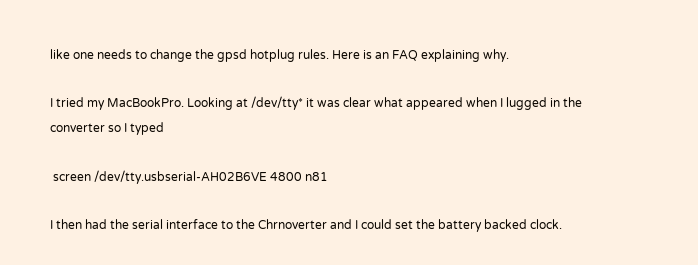like one needs to change the gpsd hotplug rules. Here is an FAQ explaining why.

I tried my MacBookPro. Looking at /dev/tty* it was clear what appeared when I lugged in the converter so I typed

 screen /dev/tty.usbserial-AH02B6VE 4800 n81

I then had the serial interface to the Chrnoverter and I could set the battery backed clock.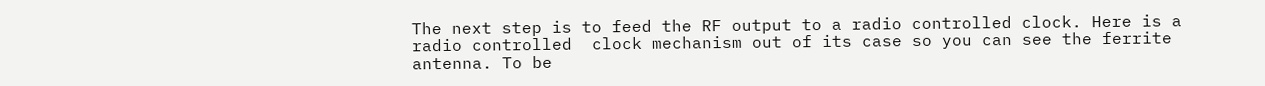The next step is to feed the RF output to a radio controlled clock. Here is a radio controlled  clock mechanism out of its case so you can see the ferrite antenna. To be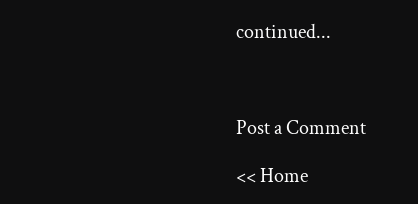continued...



Post a Comment

<< Home